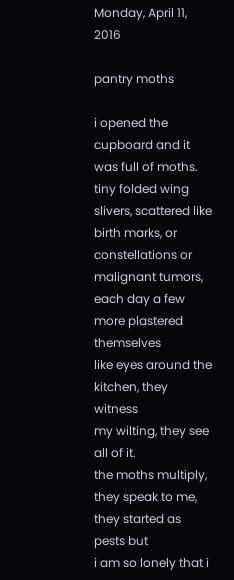Monday, April 11, 2016

pantry moths

i opened the cupboard and it was full of moths.
tiny folded wing slivers, scattered like birth marks, or constellations or
malignant tumors,
each day a few more plastered themselves
like eyes around the kitchen, they witness
my wilting, they see
all of it.
the moths multiply, they speak to me, they started as pests but
i am so lonely that i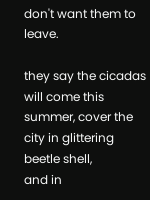don't want them to leave.

they say the cicadas will come this summer, cover the city in glittering beetle shell,
and in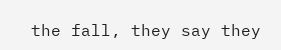the fall, they say they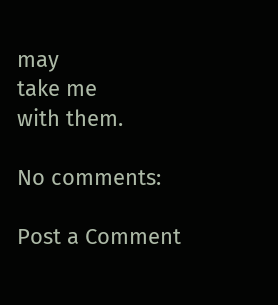may
take me
with them.

No comments:

Post a Comment